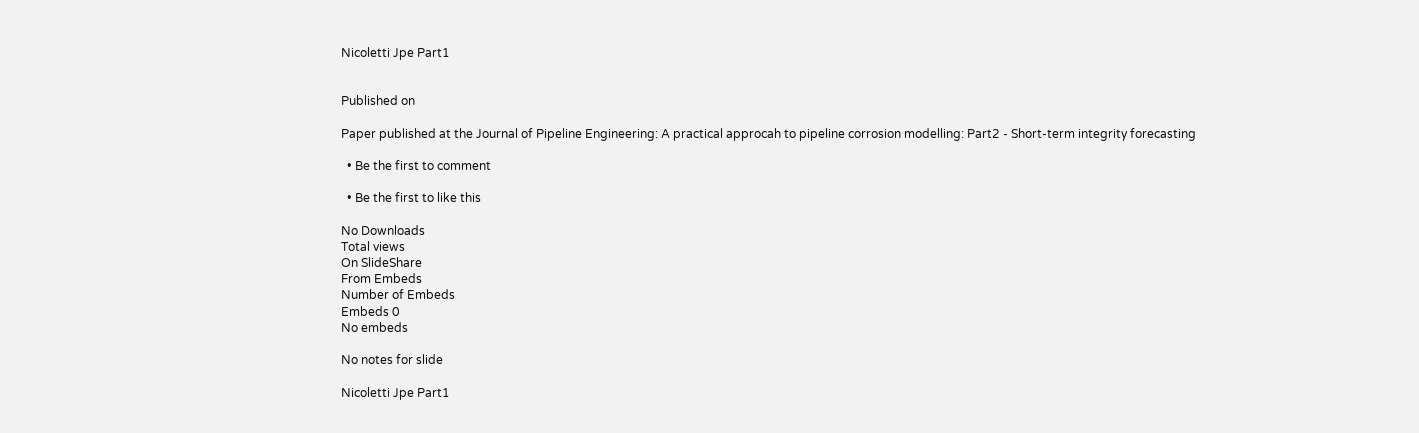Nicoletti Jpe Part1


Published on

Paper published at the Journal of Pipeline Engineering: A practical approcah to pipeline corrosion modelling: Part2 - Short-term integrity forecasting

  • Be the first to comment

  • Be the first to like this

No Downloads
Total views
On SlideShare
From Embeds
Number of Embeds
Embeds 0
No embeds

No notes for slide

Nicoletti Jpe Part1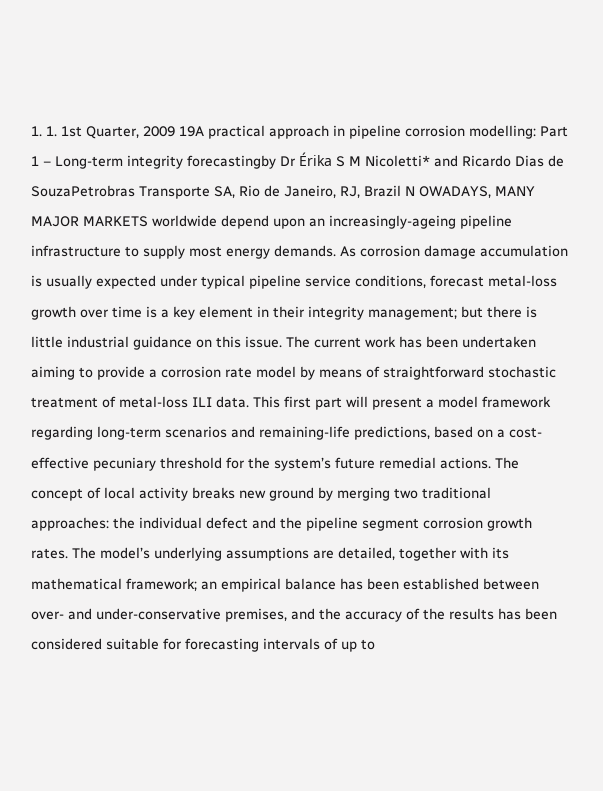1. 1. 1st Quarter, 2009 19A practical approach in pipeline corrosion modelling: Part 1 – Long-term integrity forecastingby Dr Érika S M Nicoletti* and Ricardo Dias de SouzaPetrobras Transporte SA, Rio de Janeiro, RJ, Brazil N OWADAYS, MANY MAJOR MARKETS worldwide depend upon an increasingly-ageing pipeline infrastructure to supply most energy demands. As corrosion damage accumulation is usually expected under typical pipeline service conditions, forecast metal-loss growth over time is a key element in their integrity management; but there is little industrial guidance on this issue. The current work has been undertaken aiming to provide a corrosion rate model by means of straightforward stochastic treatment of metal-loss ILI data. This first part will present a model framework regarding long-term scenarios and remaining-life predictions, based on a cost-effective pecuniary threshold for the system’s future remedial actions. The concept of local activity breaks new ground by merging two traditional approaches: the individual defect and the pipeline segment corrosion growth rates. The model’s underlying assumptions are detailed, together with its mathematical framework; an empirical balance has been established between over- and under-conservative premises, and the accuracy of the results has been considered suitable for forecasting intervals of up to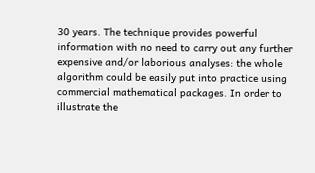30 years. The technique provides powerful information with no need to carry out any further expensive and/or laborious analyses: the whole algorithm could be easily put into practice using commercial mathematical packages. In order to illustrate the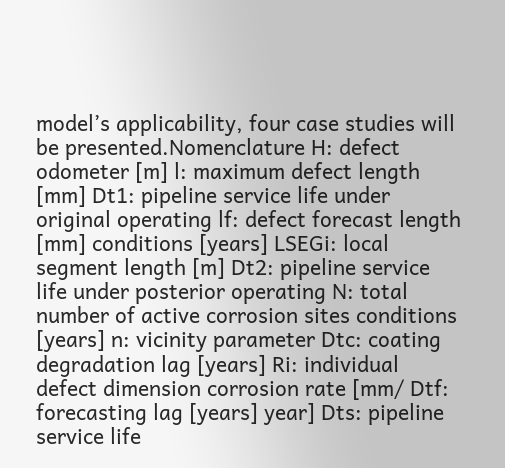model’s applicability, four case studies will be presented.Nomenclature H: defect odometer [m] l: maximum defect length [mm] Dt1: pipeline service life under original operating lf: defect forecast length [mm] conditions [years] LSEGi: local segment length [m] Dt2: pipeline service life under posterior operating N: total number of active corrosion sites conditions [years] n: vicinity parameter Dtc: coating degradation lag [years] Ri: individual defect dimension corrosion rate [mm/ Dtf: forecasting lag [years] year] Dts: pipeline service life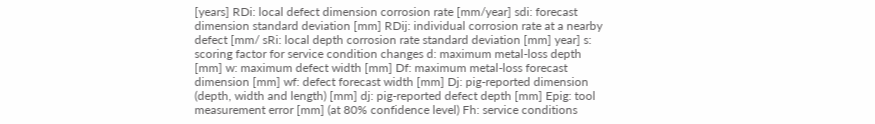[years] RDi: local defect dimension corrosion rate [mm/year] sdi: forecast dimension standard deviation [mm] RDij: individual corrosion rate at a nearby defect [mm/ sRi: local depth corrosion rate standard deviation [mm] year] s: scoring factor for service condition changes d: maximum metal-loss depth [mm] w: maximum defect width [mm] Df: maximum metal-loss forecast dimension [mm] wf: defect forecast width [mm] Dj: pig-reported dimension (depth, width and length) [mm] dj: pig-reported defect depth [mm] Epig: tool measurement error [mm] (at 80% confidence level) Fh: service conditions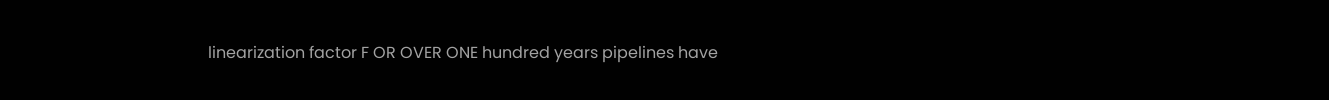linearization factor F OR OVER ONE hundred years pipelines have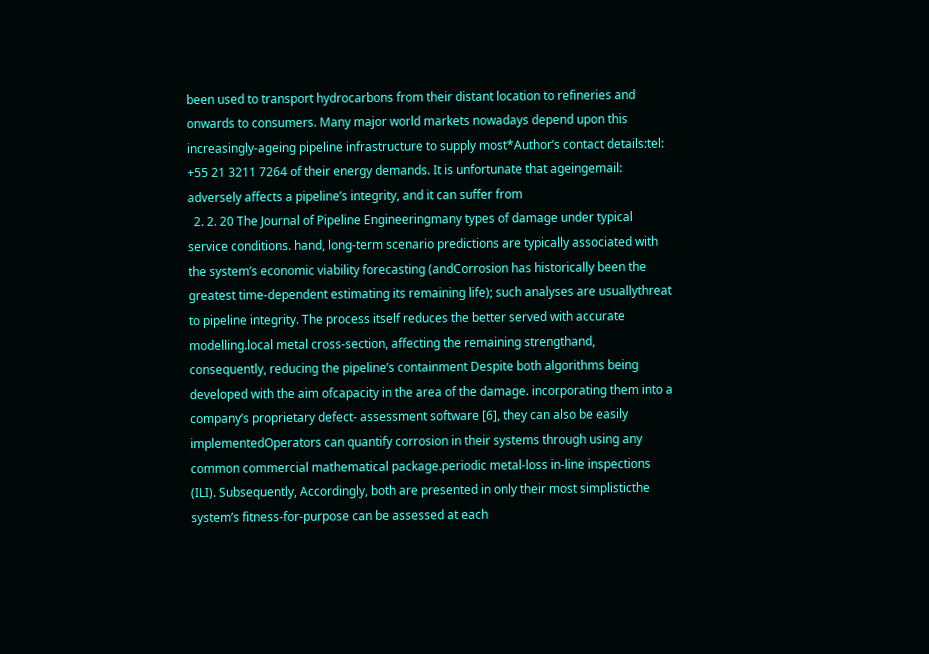been used to transport hydrocarbons from their distant location to refineries and onwards to consumers. Many major world markets nowadays depend upon this increasingly-ageing pipeline infrastructure to supply most*Author’s contact details:tel: +55 21 3211 7264 of their energy demands. It is unfortunate that ageingemail: adversely affects a pipeline’s integrity, and it can suffer from
  2. 2. 20 The Journal of Pipeline Engineeringmany types of damage under typical service conditions. hand, long-term scenario predictions are typically associated with the system’s economic viability forecasting (andCorrosion has historically been the greatest time-dependent estimating its remaining life); such analyses are usuallythreat to pipeline integrity. The process itself reduces the better served with accurate modelling.local metal cross-section, affecting the remaining strengthand, consequently, reducing the pipeline’s containment Despite both algorithms being developed with the aim ofcapacity in the area of the damage. incorporating them into a company’s proprietary defect- assessment software [6], they can also be easily implementedOperators can quantify corrosion in their systems through using any common commercial mathematical package.periodic metal-loss in-line inspections (ILI). Subsequently, Accordingly, both are presented in only their most simplisticthe system’s fitness-for-purpose can be assessed at each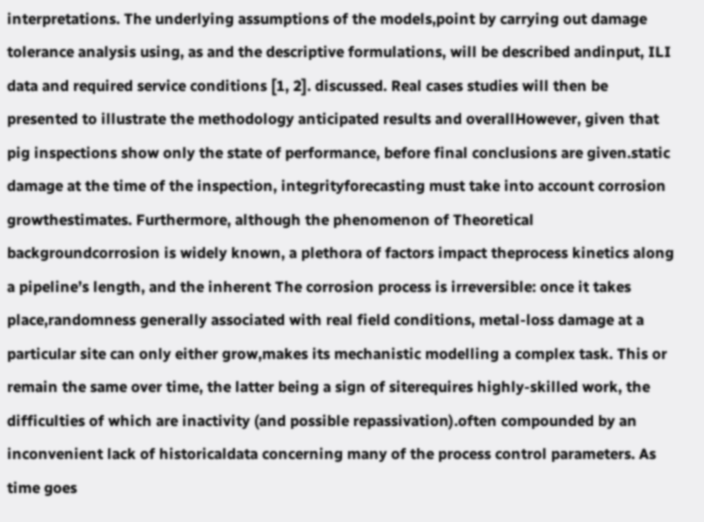interpretations. The underlying assumptions of the models,point by carrying out damage tolerance analysis using, as and the descriptive formulations, will be described andinput, ILI data and required service conditions [1, 2]. discussed. Real cases studies will then be presented to illustrate the methodology anticipated results and overallHowever, given that pig inspections show only the state of performance, before final conclusions are given.static damage at the time of the inspection, integrityforecasting must take into account corrosion growthestimates. Furthermore, although the phenomenon of Theoretical backgroundcorrosion is widely known, a plethora of factors impact theprocess kinetics along a pipeline’s length, and the inherent The corrosion process is irreversible: once it takes place,randomness generally associated with real field conditions, metal-loss damage at a particular site can only either grow,makes its mechanistic modelling a complex task. This or remain the same over time, the latter being a sign of siterequires highly-skilled work, the difficulties of which are inactivity (and possible repassivation).often compounded by an inconvenient lack of historicaldata concerning many of the process control parameters. As time goes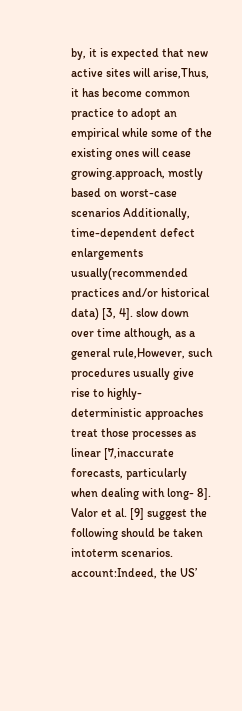by, it is expected that new active sites will arise,Thus, it has become common practice to adopt an empirical while some of the existing ones will cease growing.approach, mostly based on worst-case scenarios Additionally, time-dependent defect enlargements usually(recommended practices and/or historical data) [3, 4]. slow down over time although, as a general rule,However, such procedures usually give rise to highly- deterministic approaches treat those processes as linear [7,inaccurate forecasts, particularly when dealing with long- 8]. Valor et al. [9] suggest the following should be taken intoterm scenarios. account:Indeed, the US’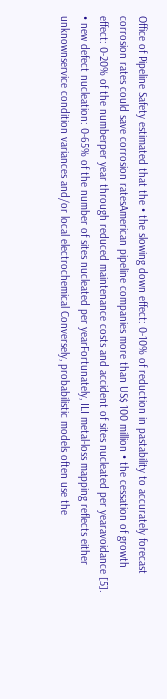Office of Pipeline Safety estimated that the • the slowing down effect: 0-10% of reduction in pastability to accurately forecast corrosion rates could save corrosion ratesAmerican pipeline companies more than US$ 100 million • the cessation of growth effect: 0-20% of the numberper year through reduced maintenance costs and accident of sites nucleated per yearavoidance [5]. • new defect nucleation: 0-65% of the number of sites nucleated per yearFortunately, ILI metal-loss mapping reflects either unknownservice condition variances and/or local electrochemical Conversely, probabilistic models often use the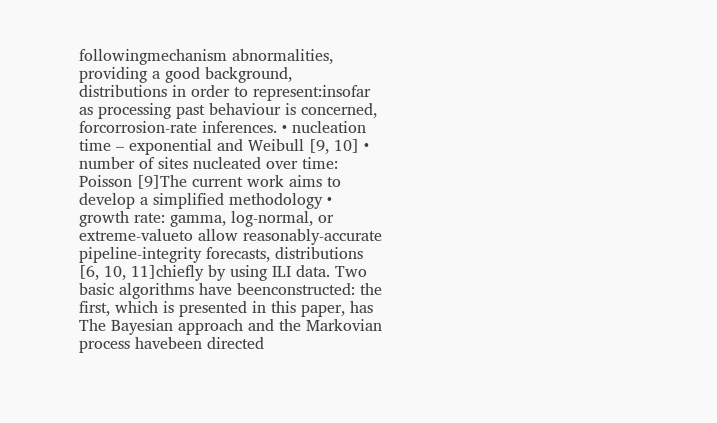followingmechanism abnormalities, providing a good background, distributions in order to represent:insofar as processing past behaviour is concerned, forcorrosion-rate inferences. • nucleation time – exponential and Weibull [9, 10] • number of sites nucleated over time: Poisson [9]The current work aims to develop a simplified methodology • growth rate: gamma, log-normal, or extreme-valueto allow reasonably-accurate pipeline-integrity forecasts, distributions [6, 10, 11]chiefly by using ILI data. Two basic algorithms have beenconstructed: the first, which is presented in this paper, has The Bayesian approach and the Markovian process havebeen directed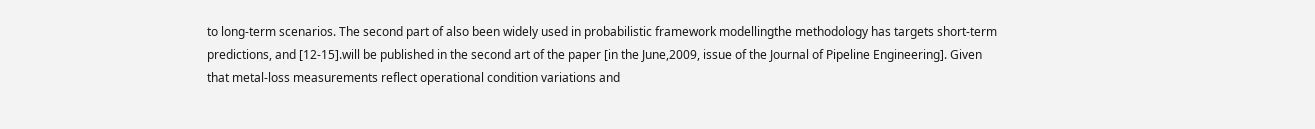to long-term scenarios. The second part of also been widely used in probabilistic framework modellingthe methodology has targets short-term predictions, and [12-15].will be published in the second art of the paper [in the June,2009, issue of the Journal of Pipeline Engineering]. Given that metal-loss measurements reflect operational condition variations and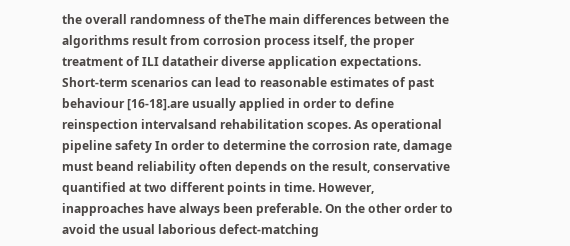the overall randomness of theThe main differences between the algorithms result from corrosion process itself, the proper treatment of ILI datatheir diverse application expectations. Short-term scenarios can lead to reasonable estimates of past behaviour [16-18].are usually applied in order to define reinspection intervalsand rehabilitation scopes. As operational pipeline safety In order to determine the corrosion rate, damage must beand reliability often depends on the result, conservative quantified at two different points in time. However, inapproaches have always been preferable. On the other order to avoid the usual laborious defect-matching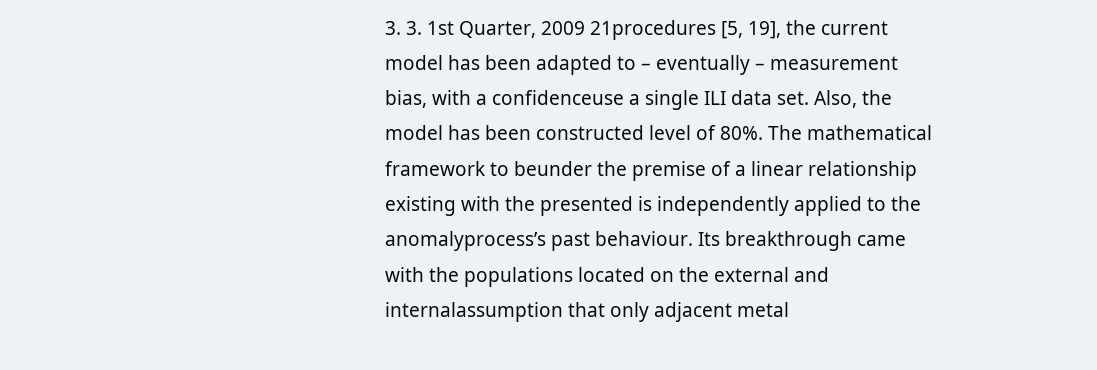3. 3. 1st Quarter, 2009 21procedures [5, 19], the current model has been adapted to – eventually – measurement bias, with a confidenceuse a single ILI data set. Also, the model has been constructed level of 80%. The mathematical framework to beunder the premise of a linear relationship existing with the presented is independently applied to the anomalyprocess’s past behaviour. Its breakthrough came with the populations located on the external and internalassumption that only adjacent metal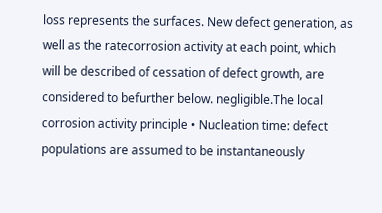loss represents the surfaces. New defect generation, as well as the ratecorrosion activity at each point, which will be described of cessation of defect growth, are considered to befurther below. negligible.The local corrosion activity principle • Nucleation time: defect populations are assumed to be instantaneously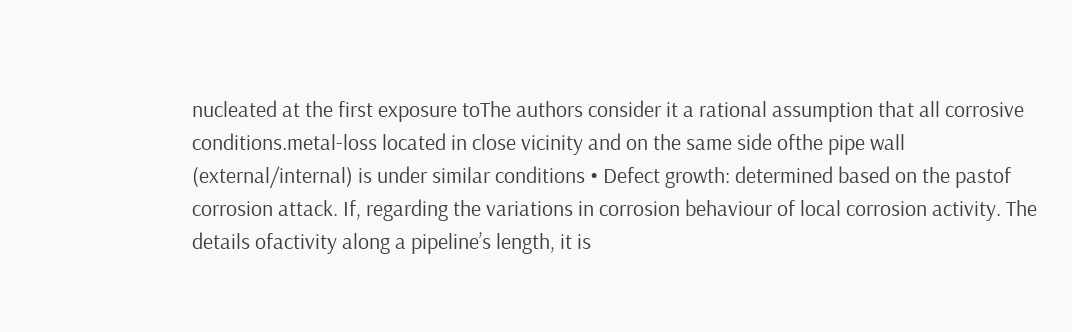nucleated at the first exposure toThe authors consider it a rational assumption that all corrosive conditions.metal-loss located in close vicinity and on the same side ofthe pipe wall (external/internal) is under similar conditions • Defect growth: determined based on the pastof corrosion attack. If, regarding the variations in corrosion behaviour of local corrosion activity. The details ofactivity along a pipeline’s length, it is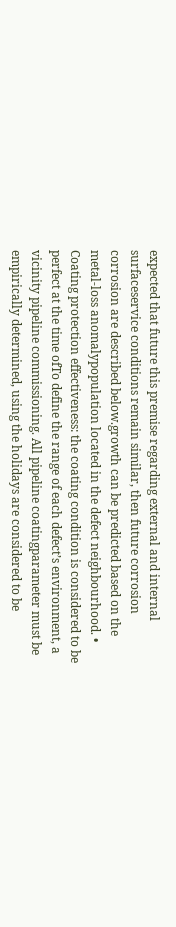expected that future this premise regarding external and internal surfaceservice conditions remain similar, then future corrosion corrosion are described below.growth can be predicted based on the metal-loss anomalypopulation located in the defect neighbourhood. • Coating protection effectiveness: the coating condition is considered to be perfect at the time ofTo define the range of each defect’s environment, a vicinity pipeline commissioning. All pipeline coatingparameter must be empirically determined, using the holidays are considered to be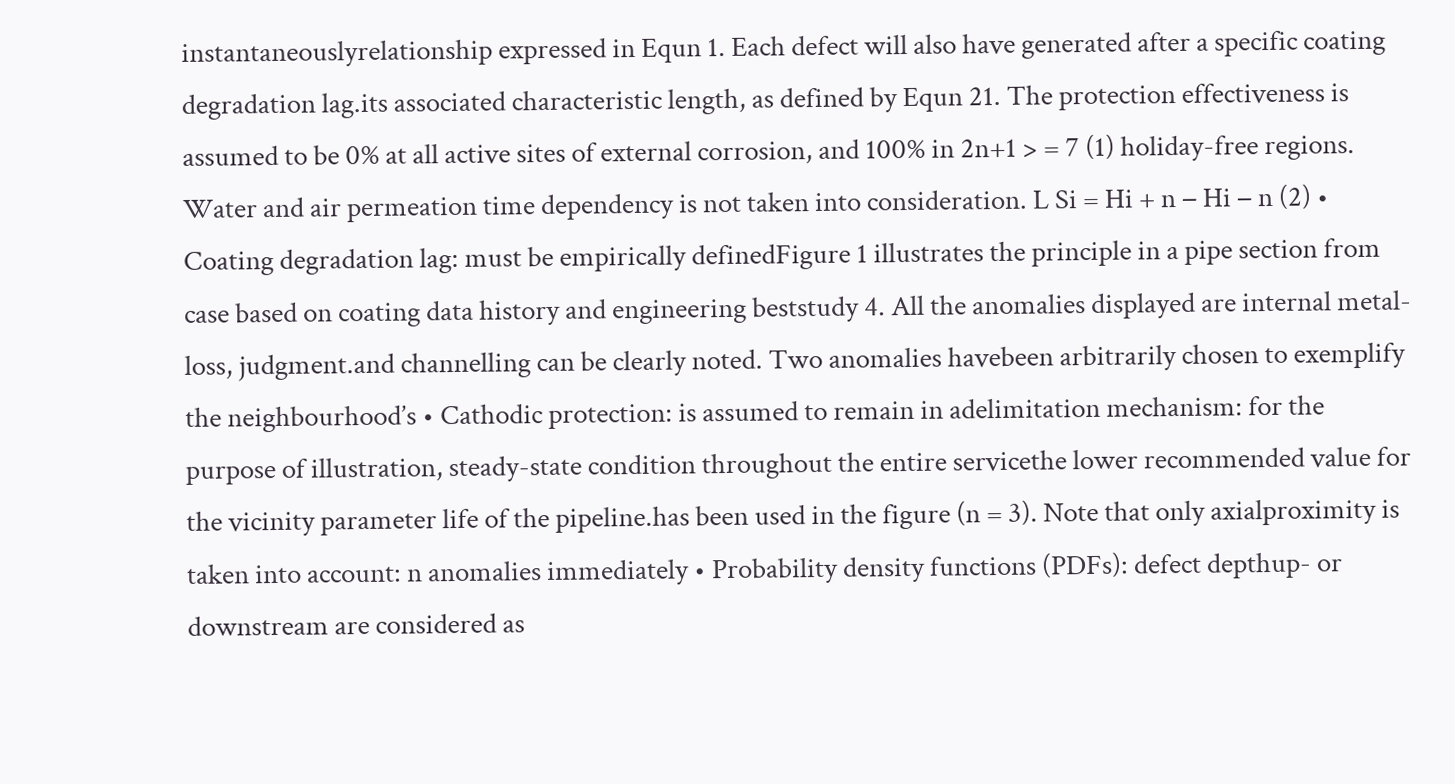instantaneouslyrelationship expressed in Equn 1. Each defect will also have generated after a specific coating degradation lag.its associated characteristic length, as defined by Equn 21. The protection effectiveness is assumed to be 0% at all active sites of external corrosion, and 100% in 2n+1 > = 7 (1) holiday-free regions. Water and air permeation time dependency is not taken into consideration. L Si = Hi + n − Hi − n (2) • Coating degradation lag: must be empirically definedFigure 1 illustrates the principle in a pipe section from case based on coating data history and engineering beststudy 4. All the anomalies displayed are internal metal-loss, judgment.and channelling can be clearly noted. Two anomalies havebeen arbitrarily chosen to exemplify the neighbourhood’s • Cathodic protection: is assumed to remain in adelimitation mechanism: for the purpose of illustration, steady-state condition throughout the entire servicethe lower recommended value for the vicinity parameter life of the pipeline.has been used in the figure (n = 3). Note that only axialproximity is taken into account: n anomalies immediately • Probability density functions (PDFs): defect depthup- or downstream are considered as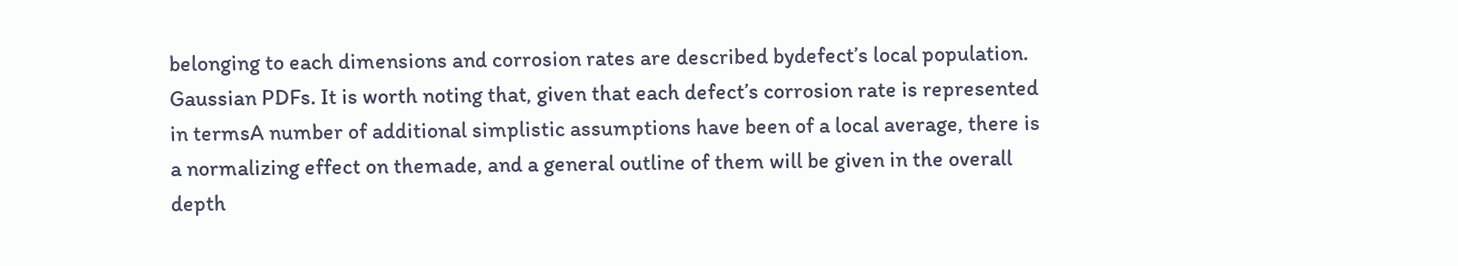belonging to each dimensions and corrosion rates are described bydefect’s local population. Gaussian PDFs. It is worth noting that, given that each defect’s corrosion rate is represented in termsA number of additional simplistic assumptions have been of a local average, there is a normalizing effect on themade, and a general outline of them will be given in the overall depth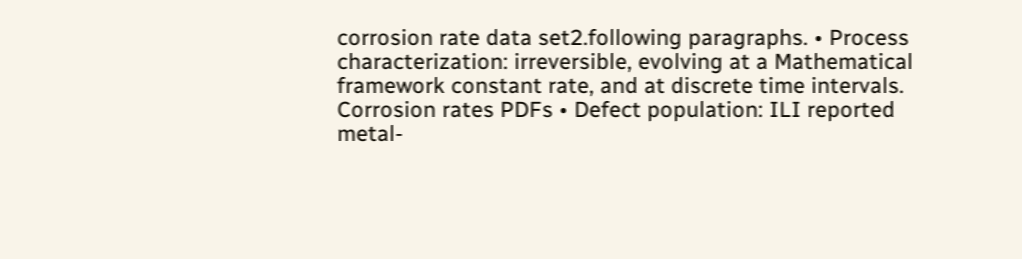corrosion rate data set2.following paragraphs. • Process characterization: irreversible, evolving at a Mathematical framework constant rate, and at discrete time intervals. Corrosion rates PDFs • Defect population: ILI reported metal-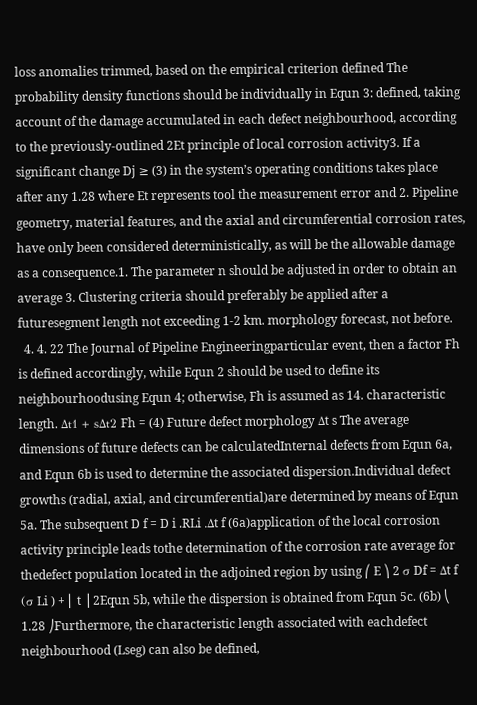loss anomalies trimmed, based on the empirical criterion defined The probability density functions should be individually in Equn 3: defined, taking account of the damage accumulated in each defect neighbourhood, according to the previously-outlined 2Et principle of local corrosion activity3. If a significant change Dj ≥ (3) in the system’s operating conditions takes place after any 1.28 where Et represents tool the measurement error and 2. Pipeline geometry, material features, and the axial and circumferential corrosion rates, have only been considered deterministically, as will be the allowable damage as a consequence.1. The parameter n should be adjusted in order to obtain an average 3. Clustering criteria should preferably be applied after a futuresegment length not exceeding 1-2 km. morphology forecast, not before.
  4. 4. 22 The Journal of Pipeline Engineeringparticular event, then a factor Fh is defined accordingly, while Equn 2 should be used to define its neighbourhoodusing Equn 4; otherwise, Fh is assumed as 14. characteristic length. Δt1 + sΔt2 Fh = (4) Future defect morphology Δt s The average dimensions of future defects can be calculatedInternal defects from Equn 6a, and Equn 6b is used to determine the associated dispersion.Individual defect growths (radial, axial, and circumferential)are determined by means of Equn 5a. The subsequent D f = D i .RLi .Δt f (6a)application of the local corrosion activity principle leads tothe determination of the corrosion rate average for thedefect population located in the adjoined region by using ⎛ E ⎞ 2 σ Df = Δt f (σ Li ) + ⎜ t ⎟ 2Equn 5b, while the dispersion is obtained from Equn 5c. (6b) ⎝ 1.28 ⎠Furthermore, the characteristic length associated with eachdefect neighbourhood (Lseg) can also be defined,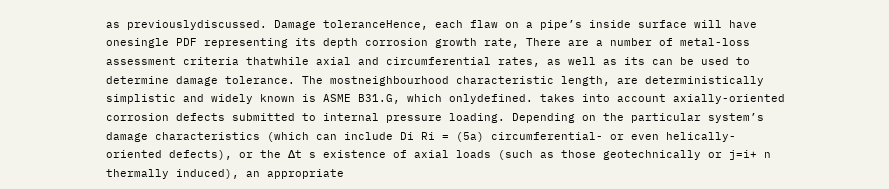as previouslydiscussed. Damage toleranceHence, each flaw on a pipe’s inside surface will have onesingle PDF representing its depth corrosion growth rate, There are a number of metal-loss assessment criteria thatwhile axial and circumferential rates, as well as its can be used to determine damage tolerance. The mostneighbourhood characteristic length, are deterministically simplistic and widely known is ASME B31.G, which onlydefined. takes into account axially-oriented corrosion defects submitted to internal pressure loading. Depending on the particular system’s damage characteristics (which can include Di Ri = (5a) circumferential- or even helically-oriented defects), or the Δt s existence of axial loads (such as those geotechnically or j=i+ n thermally induced), an appropriate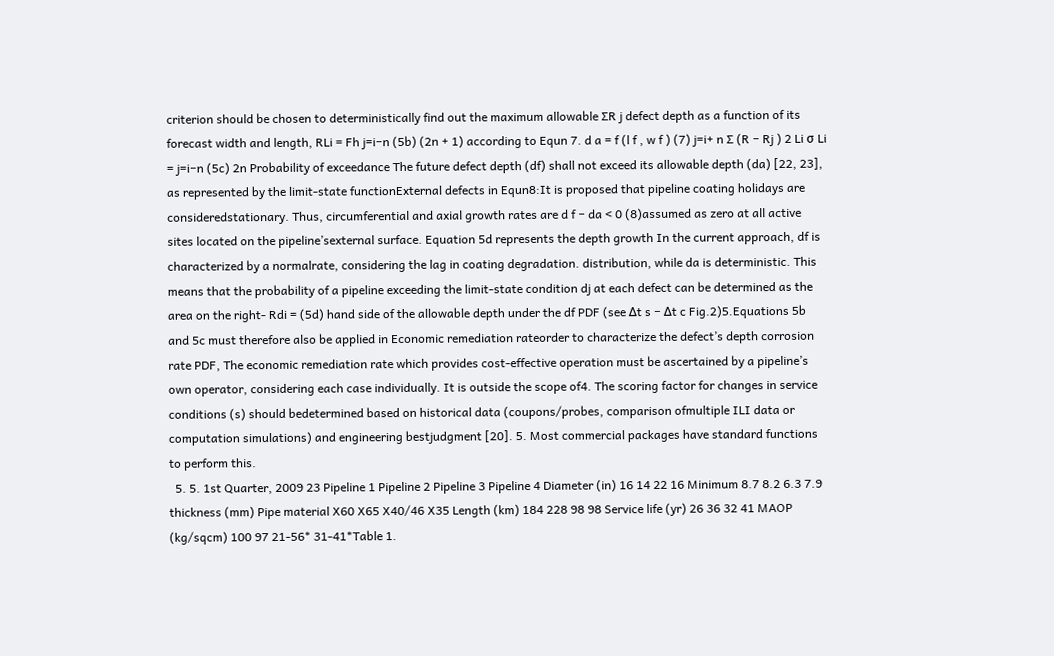criterion should be chosen to deterministically find out the maximum allowable ∑R j defect depth as a function of its forecast width and length, RLi = Fh j=i−n (5b) (2n + 1) according to Equn 7. d a = f (l f , w f ) (7) j=i+ n ∑ (R − Rj ) 2 Li σ Li = j=i−n (5c) 2n Probability of exceedance The future defect depth (df) shall not exceed its allowable depth (da) [22, 23], as represented by the limit-state functionExternal defects in Equn8:It is proposed that pipeline coating holidays are consideredstationary. Thus, circumferential and axial growth rates are d f − da < 0 (8)assumed as zero at all active sites located on the pipeline’sexternal surface. Equation 5d represents the depth growth In the current approach, df is characterized by a normalrate, considering the lag in coating degradation. distribution, while da is deterministic. This means that the probability of a pipeline exceeding the limit-state condition dj at each defect can be determined as the area on the right- Rdi = (5d) hand side of the allowable depth under the df PDF (see Δt s − Δt c Fig.2)5.Equations 5b and 5c must therefore also be applied in Economic remediation rateorder to characterize the defect’s depth corrosion rate PDF, The economic remediation rate which provides cost-effective operation must be ascertained by a pipeline’s own operator, considering each case individually. It is outside the scope of4. The scoring factor for changes in service conditions (s) should bedetermined based on historical data (coupons/probes, comparison ofmultiple ILI data or computation simulations) and engineering bestjudgment [20]. 5. Most commercial packages have standard functions to perform this.
  5. 5. 1st Quarter, 2009 23 Pipeline 1 Pipeline 2 Pipeline 3 Pipeline 4 Diameter (in) 16 14 22 16 Minimum 8.7 8.2 6.3 7.9 thickness (mm) Pipe material X60 X65 X40/46 X35 Length (km) 184 228 98 98 Service life (yr) 26 36 32 41 MAOP (kg/sqcm) 100 97 21-56* 31-41*Table 1.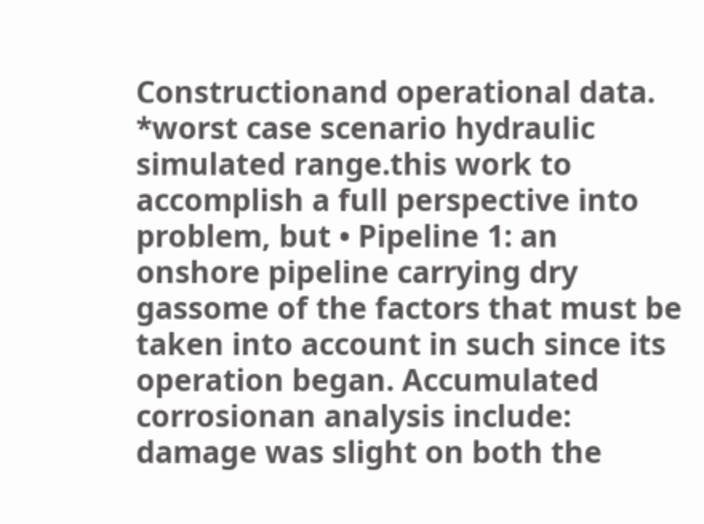Constructionand operational data. *worst case scenario hydraulic simulated range.this work to accomplish a full perspective into problem, but • Pipeline 1: an onshore pipeline carrying dry gassome of the factors that must be taken into account in such since its operation began. Accumulated corrosionan analysis include: damage was slight on both the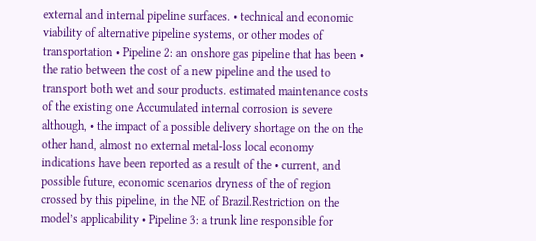external and internal pipeline surfaces. • technical and economic viability of alternative pipeline systems, or other modes of transportation • Pipeline 2: an onshore gas pipeline that has been • the ratio between the cost of a new pipeline and the used to transport both wet and sour products. estimated maintenance costs of the existing one Accumulated internal corrosion is severe although, • the impact of a possible delivery shortage on the on the other hand, almost no external metal-loss local economy indications have been reported as a result of the • current, and possible future, economic scenarios dryness of the of region crossed by this pipeline, in the NE of Brazil.Restriction on the model’s applicability • Pipeline 3: a trunk line responsible for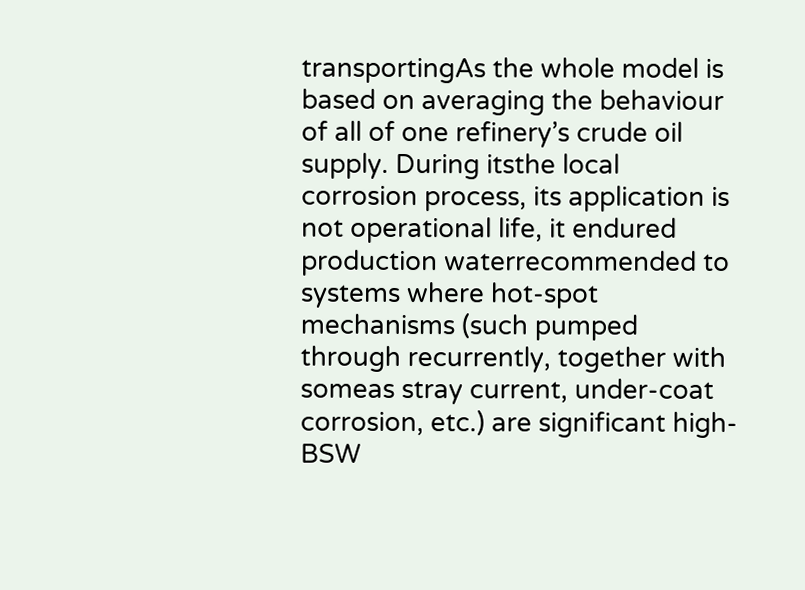transportingAs the whole model is based on averaging the behaviour of all of one refinery’s crude oil supply. During itsthe local corrosion process, its application is not operational life, it endured production waterrecommended to systems where hot-spot mechanisms (such pumped through recurrently, together with someas stray current, under-coat corrosion, etc.) are significant high-BSW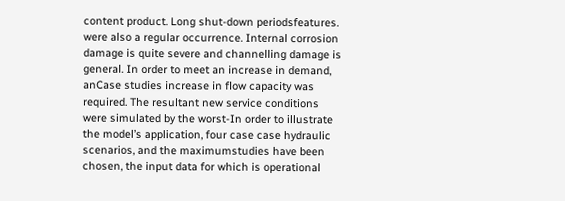content product. Long shut-down periodsfeatures. were also a regular occurrence. Internal corrosion damage is quite severe and channelling damage is general. In order to meet an increase in demand, anCase studies increase in flow capacity was required. The resultant new service conditions were simulated by the worst-In order to illustrate the model’s application, four case case hydraulic scenarios, and the maximumstudies have been chosen, the input data for which is operational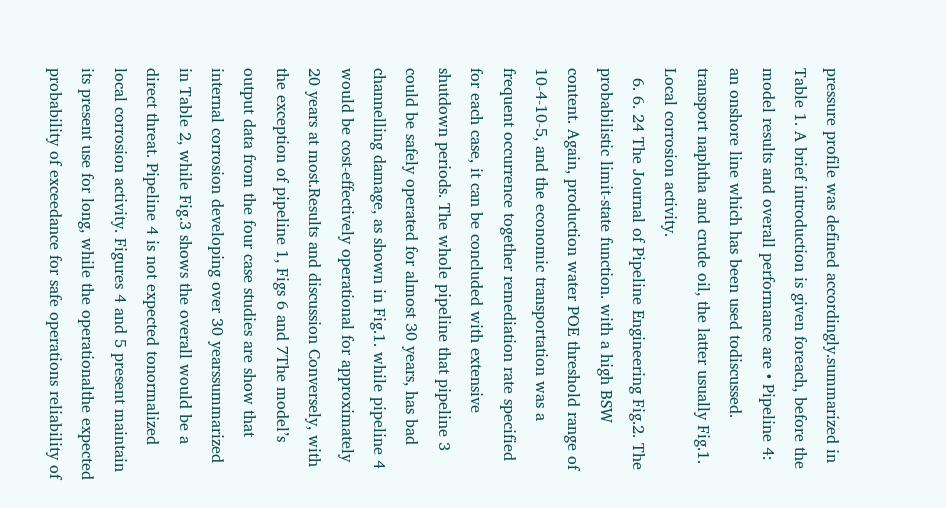pressure profile was defined accordingly.summarized in Table 1. A brief introduction is given foreach, before the model results and overall performance are • Pipeline 4: an onshore line which has been used todiscussed. transport naphtha and crude oil, the latter usually Fig.1. Local corrosion activity.
  6. 6. 24 The Journal of Pipeline Engineering Fig.2. The probabilistic limit-state function. with a high BSW content. Again, production water POE threshold range of 10-4-10-5, and the economic transportation was a frequent occurrence together remediation rate specified for each case, it can be concluded with extensive shutdown periods. The whole pipeline that pipeline 3 could be safely operated for almost 30 years, has bad channelling damage, as shown in Fig.1. while pipeline 4 would be cost-effectively operational for approximately 20 years at most.Results and discussion Conversely, with the exception of pipeline 1, Figs 6 and 7The model’s output data from the four case studies are show that internal corrosion developing over 30 yearssummarized in Table 2, while Fig.3 shows the overall would be a direct threat. Pipeline 4 is not expected tonormalized local corrosion activity. Figures 4 and 5 present maintain its present use for long, while the operationalthe expected probability of exceedance for safe operations reliability of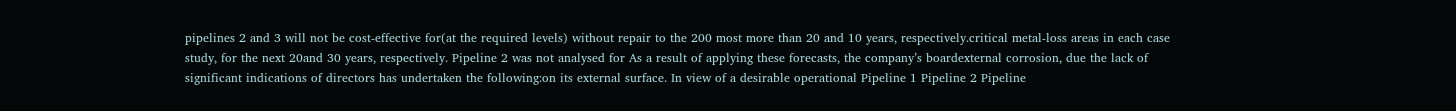pipelines 2 and 3 will not be cost-effective for(at the required levels) without repair to the 200 most more than 20 and 10 years, respectively.critical metal-loss areas in each case study, for the next 20and 30 years, respectively. Pipeline 2 was not analysed for As a result of applying these forecasts, the company’s boardexternal corrosion, due the lack of significant indications of directors has undertaken the following:on its external surface. In view of a desirable operational Pipeline 1 Pipeline 2 Pipeline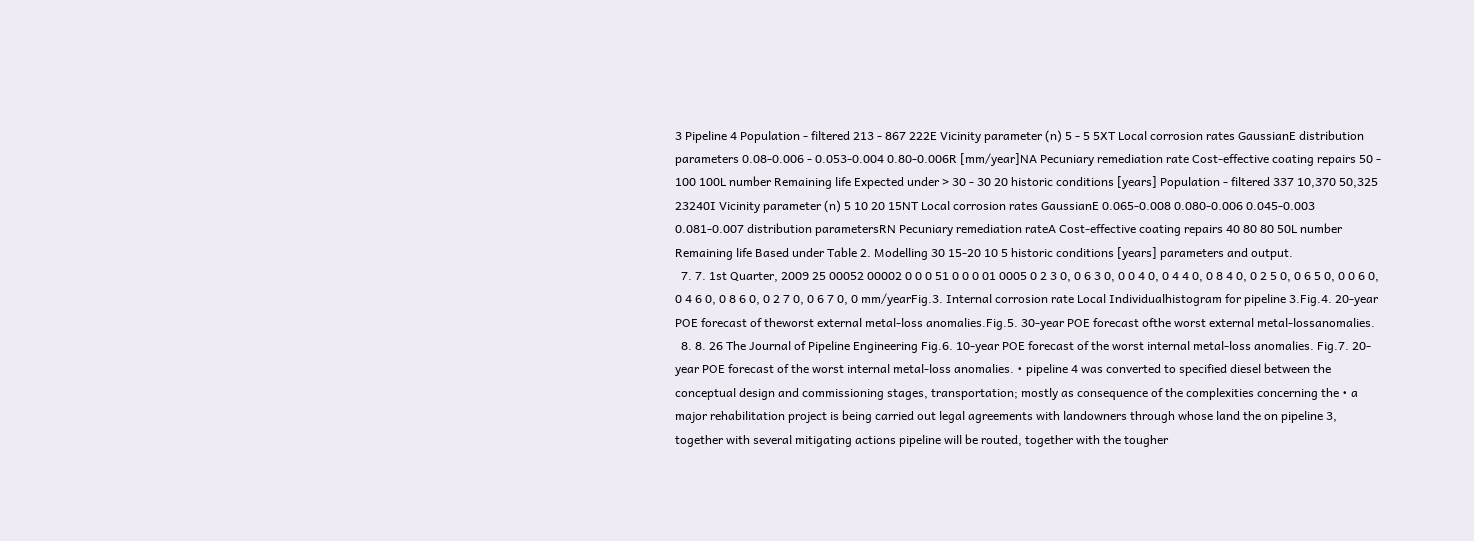3 Pipeline 4 Population - filtered 213 - 867 222E Vicinity parameter (n) 5 - 5 5XT Local corrosion rates GaussianE distribution parameters 0.08-0.006 - 0.053-0.004 0.80-0.006R [mm/year]NA Pecuniary remediation rate Cost-effective coating repairs 50 - 100 100L number Remaining life Expected under > 30 - 30 20 historic conditions [years] Population - filtered 337 10,370 50,325 23240I Vicinity parameter (n) 5 10 20 15NT Local corrosion rates GaussianE 0.065-0.008 0.080-0.006 0.045-0.003 0.081-0.007 distribution parametersRN Pecuniary remediation rateA Cost-effective coating repairs 40 80 80 50L number Remaining life Based under Table 2. Modelling 30 15-20 10 5 historic conditions [years] parameters and output.
  7. 7. 1st Quarter, 2009 25 00052 00002 0 0 0 51 0 0 0 01 0005 0 2 3 0, 0 6 3 0, 0 0 4 0, 0 4 4 0, 0 8 4 0, 0 2 5 0, 0 6 5 0, 0 0 6 0, 0 4 6 0, 0 8 6 0, 0 2 7 0, 0 6 7 0, 0 mm/yearFig.3. Internal corrosion rate Local Individualhistogram for pipeline 3.Fig.4. 20-year POE forecast of theworst external metal-loss anomalies.Fig.5. 30-year POE forecast ofthe worst external metal-lossanomalies.
  8. 8. 26 The Journal of Pipeline Engineering Fig.6. 10-year POE forecast of the worst internal metal-loss anomalies. Fig.7. 20-year POE forecast of the worst internal metal-loss anomalies. • pipeline 4 was converted to specified diesel between the conceptual design and commissioning stages, transportation; mostly as consequence of the complexities concerning the • a major rehabilitation project is being carried out legal agreements with landowners through whose land the on pipeline 3, together with several mitigating actions pipeline will be routed, together with the tougher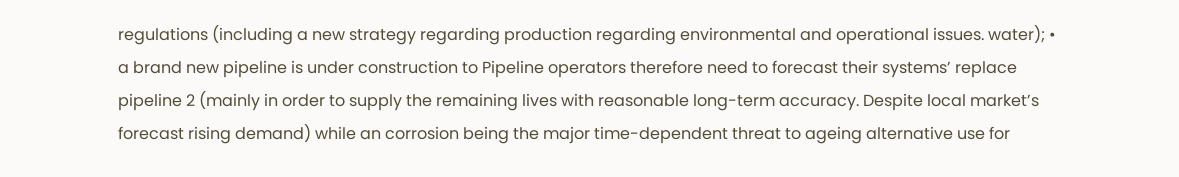regulations (including a new strategy regarding production regarding environmental and operational issues. water); • a brand new pipeline is under construction to Pipeline operators therefore need to forecast their systems’ replace pipeline 2 (mainly in order to supply the remaining lives with reasonable long-term accuracy. Despite local market’s forecast rising demand) while an corrosion being the major time-dependent threat to ageing alternative use for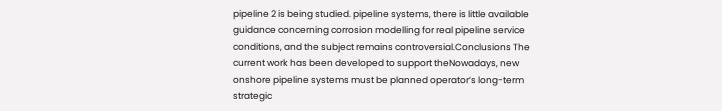pipeline 2 is being studied. pipeline systems, there is little available guidance concerning corrosion modelling for real pipeline service conditions, and the subject remains controversial.Conclusions The current work has been developed to support theNowadays, new onshore pipeline systems must be planned operator’s long-term strategic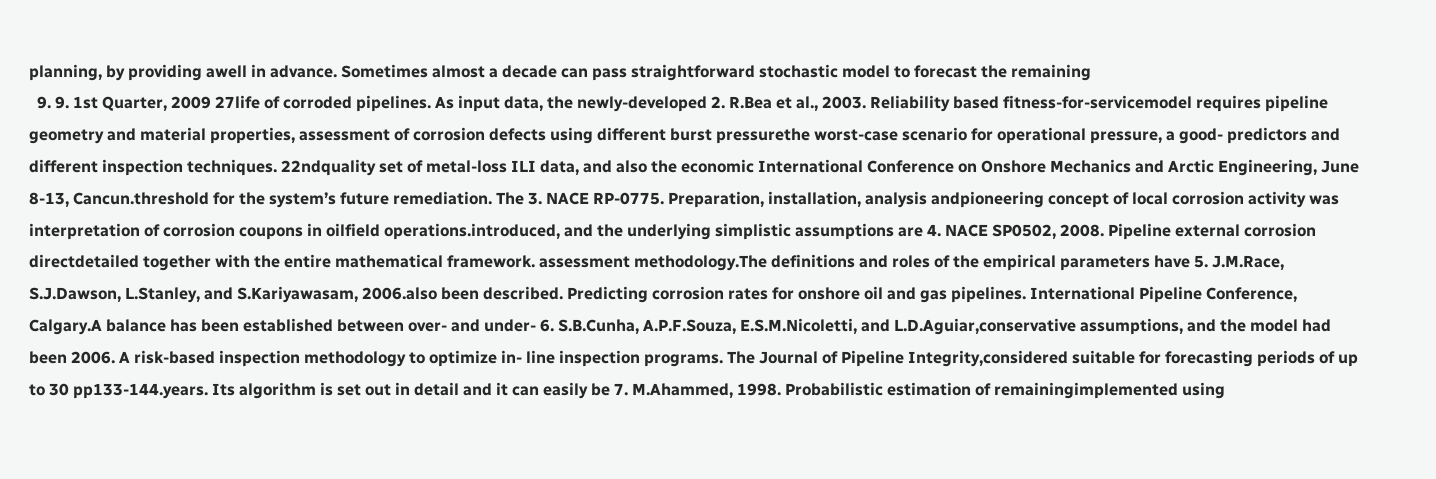planning, by providing awell in advance. Sometimes almost a decade can pass straightforward stochastic model to forecast the remaining
  9. 9. 1st Quarter, 2009 27life of corroded pipelines. As input data, the newly-developed 2. R.Bea et al., 2003. Reliability based fitness-for-servicemodel requires pipeline geometry and material properties, assessment of corrosion defects using different burst pressurethe worst-case scenario for operational pressure, a good- predictors and different inspection techniques. 22ndquality set of metal-loss ILI data, and also the economic International Conference on Onshore Mechanics and Arctic Engineering, June 8-13, Cancun.threshold for the system’s future remediation. The 3. NACE RP-0775. Preparation, installation, analysis andpioneering concept of local corrosion activity was interpretation of corrosion coupons in oilfield operations.introduced, and the underlying simplistic assumptions are 4. NACE SP0502, 2008. Pipeline external corrosion directdetailed together with the entire mathematical framework. assessment methodology.The definitions and roles of the empirical parameters have 5. J.M.Race, S.J.Dawson, L.Stanley, and S.Kariyawasam, 2006.also been described. Predicting corrosion rates for onshore oil and gas pipelines. International Pipeline Conference, Calgary.A balance has been established between over- and under- 6. S.B.Cunha, A.P.F.Souza, E.S.M.Nicoletti, and L.D.Aguiar,conservative assumptions, and the model had been 2006. A risk-based inspection methodology to optimize in- line inspection programs. The Journal of Pipeline Integrity,considered suitable for forecasting periods of up to 30 pp133-144.years. Its algorithm is set out in detail and it can easily be 7. M.Ahammed, 1998. Probabilistic estimation of remainingimplemented using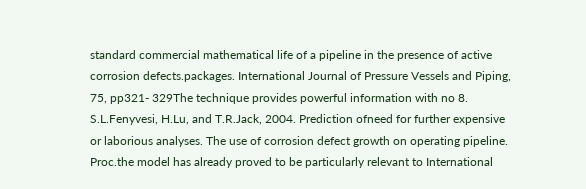standard commercial mathematical life of a pipeline in the presence of active corrosion defects.packages. International Journal of Pressure Vessels and Piping, 75, pp321- 329The technique provides powerful information with no 8. S.L.Fenyvesi, H.Lu, and T.R.Jack, 2004. Prediction ofneed for further expensive or laborious analyses. The use of corrosion defect growth on operating pipeline. Proc.the model has already proved to be particularly relevant to International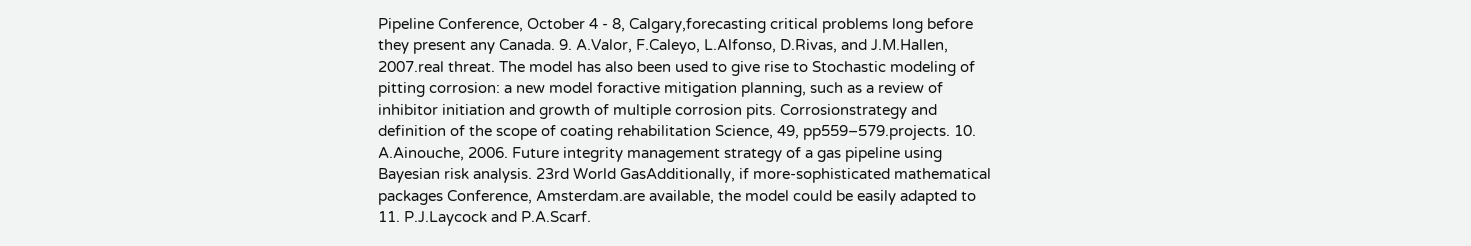Pipeline Conference, October 4 - 8, Calgary,forecasting critical problems long before they present any Canada. 9. A.Valor, F.Caleyo, L.Alfonso, D.Rivas, and J.M.Hallen, 2007.real threat. The model has also been used to give rise to Stochastic modeling of pitting corrosion: a new model foractive mitigation planning, such as a review of inhibitor initiation and growth of multiple corrosion pits. Corrosionstrategy and definition of the scope of coating rehabilitation Science, 49, pp559–579.projects. 10. A.Ainouche, 2006. Future integrity management strategy of a gas pipeline using Bayesian risk analysis. 23rd World GasAdditionally, if more-sophisticated mathematical packages Conference, Amsterdam.are available, the model could be easily adapted to 11. P.J.Laycock and P.A.Scarf.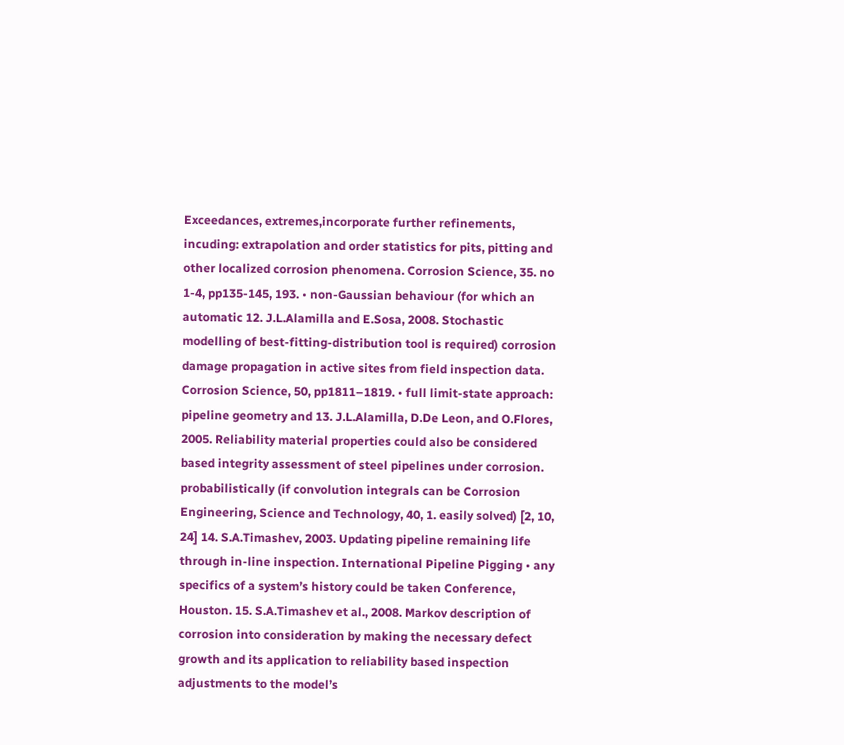Exceedances, extremes,incorporate further refinements, incuding: extrapolation and order statistics for pits, pitting and other localized corrosion phenomena. Corrosion Science, 35. no 1-4, pp135-145, 193. • non-Gaussian behaviour (for which an automatic 12. J.L.Alamilla and E.Sosa, 2008. Stochastic modelling of best-fitting-distribution tool is required) corrosion damage propagation in active sites from field inspection data. Corrosion Science, 50, pp1811–1819. • full limit-state approach: pipeline geometry and 13. J.L.Alamilla, D.De Leon, and O.Flores, 2005. Reliability material properties could also be considered based integrity assessment of steel pipelines under corrosion. probabilistically (if convolution integrals can be Corrosion Engineering, Science and Technology, 40, 1. easily solved) [2, 10, 24] 14. S.A.Timashev, 2003. Updating pipeline remaining life through in-line inspection. International Pipeline Pigging • any specifics of a system’s history could be taken Conference, Houston. 15. S.A.Timashev et al., 2008. Markov description of corrosion into consideration by making the necessary defect growth and its application to reliability based inspection adjustments to the model’s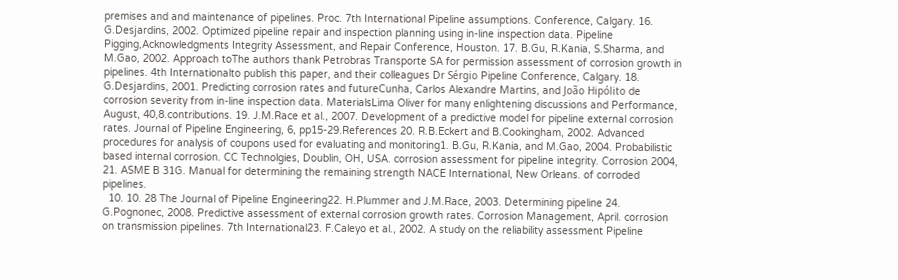premises and and maintenance of pipelines. Proc. 7th International Pipeline assumptions. Conference, Calgary. 16. G.Desjardins, 2002. Optimized pipeline repair and inspection planning using in-line inspection data. Pipeline Pigging,Acknowledgments Integrity Assessment, and Repair Conference, Houston. 17. B.Gu, R.Kania, S.Sharma, and M.Gao, 2002. Approach toThe authors thank Petrobras Transporte SA for permission assessment of corrosion growth in pipelines. 4th Internationalto publish this paper, and their colleagues Dr Sérgio Pipeline Conference, Calgary. 18. G.Desjardins, 2001. Predicting corrosion rates and futureCunha, Carlos Alexandre Martins, and João Hipólito de corrosion severity from in-line inspection data. MaterialsLima Oliver for many enlightening discussions and Performance, August, 40,8.contributions. 19. J.M.Race et al., 2007. Development of a predictive model for pipeline external corrosion rates. Journal of Pipeline Engineering, 6, pp15-29.References 20. R.B.Eckert and B.Cookingham, 2002. Advanced procedures for analysis of coupons used for evaluating and monitoring1. B.Gu, R.Kania, and M.Gao, 2004. Probabilistic based internal corrosion. CC Technolgies, Doublin, OH, USA. corrosion assessment for pipeline integrity. Corrosion 2004, 21. ASME B 31G. Manual for determining the remaining strength NACE International, New Orleans. of corroded pipelines.
  10. 10. 28 The Journal of Pipeline Engineering22. H.Plummer and J.M.Race, 2003. Determining pipeline 24. G.Pognonec, 2008. Predictive assessment of external corrosion growth rates. Corrosion Management, April. corrosion on transmission pipelines. 7th International23. F.Caleyo et al., 2002. A study on the reliability assessment Pipeline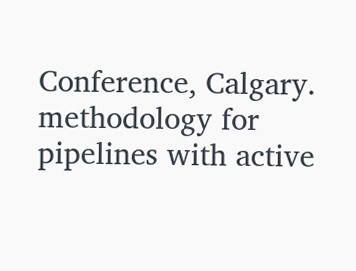Conference, Calgary. methodology for pipelines with active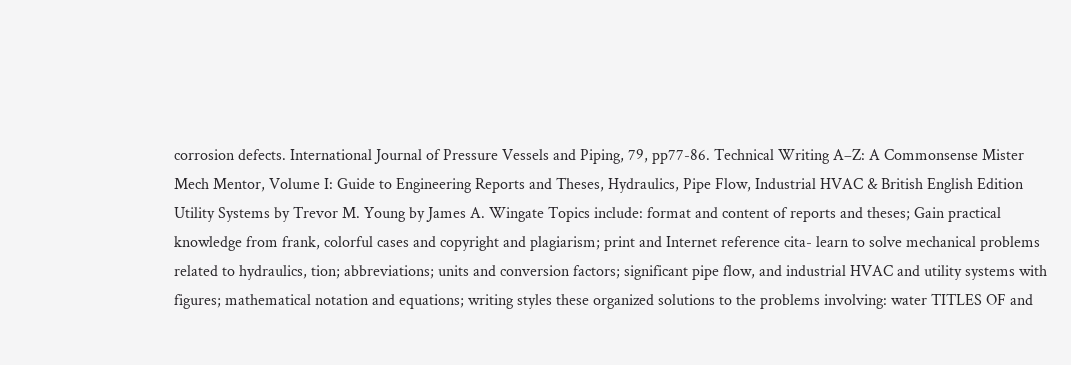corrosion defects. International Journal of Pressure Vessels and Piping, 79, pp77-86. Technical Writing A–Z: A Commonsense Mister Mech Mentor, Volume I: Guide to Engineering Reports and Theses, Hydraulics, Pipe Flow, Industrial HVAC & British English Edition Utility Systems by Trevor M. Young by James A. Wingate Topics include: format and content of reports and theses; Gain practical knowledge from frank, colorful cases and copyright and plagiarism; print and Internet reference cita- learn to solve mechanical problems related to hydraulics, tion; abbreviations; units and conversion factors; significant pipe flow, and industrial HVAC and utility systems with figures; mathematical notation and equations; writing styles these organized solutions to the problems involving: water TITLES OF and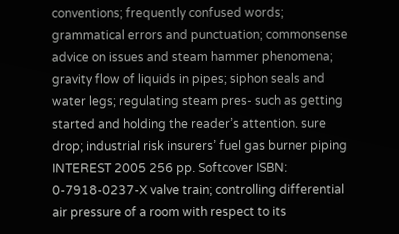conventions; frequently confused words; grammatical errors and punctuation; commonsense advice on issues and steam hammer phenomena; gravity flow of liquids in pipes; siphon seals and water legs; regulating steam pres- such as getting started and holding the reader’s attention. sure drop; industrial risk insurers’ fuel gas burner piping INTEREST 2005 256 pp. Softcover ISBN: 0-7918-0237-X valve train; controlling differential air pressure of a room with respect to its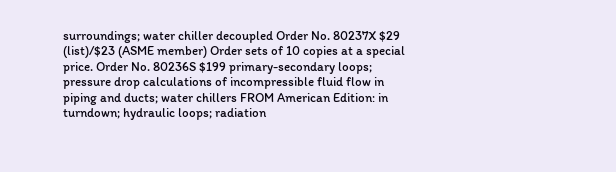surroundings; water chiller decoupled Order No. 80237X $29 (list)/$23 (ASME member) Order sets of 10 copies at a special price. Order No. 80236S $199 primary-secondary loops; pressure drop calculations of incompressible fluid flow in piping and ducts; water chillers FROM American Edition: in turndown; hydraulic loops; radiation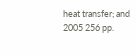heat transfer; and 2005 256 pp.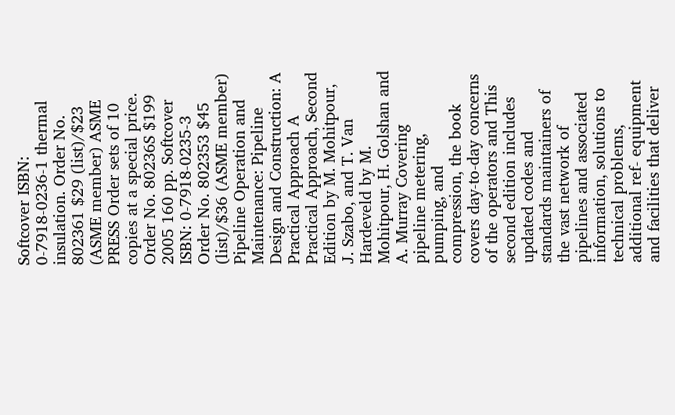Softcover ISBN: 0-7918-0236-1 thermal insulation. Order No. 802361 $29 (list)/$23 (ASME member) ASME PRESS Order sets of 10 copies at a special price. Order No. 80236S $199 2005 160 pp. Softcover ISBN: 0-7918-0235-3 Order No. 802353 $45 (list)/$36 (ASME member) Pipeline Operation and Maintenance: Pipeline Design and Construction: A Practical Approach A Practical Approach, Second Edition by M. Mohitpour, J. Szabo, and T. Van Hardeveld by M. Mohitpour, H. Golshan and A. Murray Covering pipeline metering, pumping, and compression, the book covers day-to-day concerns of the operators and This second edition includes updated codes and standards maintainers of the vast network of pipelines and associated information, solutions to technical problems, additional ref- equipment and facilities that deliver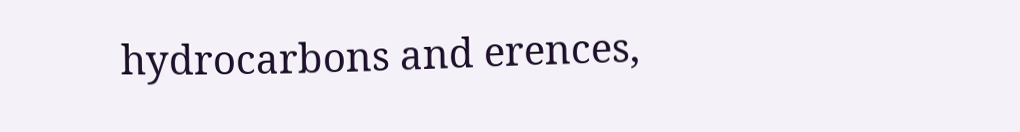hydrocarbons and erences,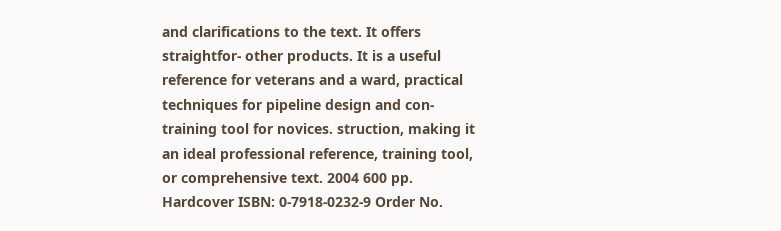and clarifications to the text. It offers straightfor- other products. It is a useful reference for veterans and a ward, practical techniques for pipeline design and con- training tool for novices. struction, making it an ideal professional reference, training tool, or comprehensive text. 2004 600 pp. Hardcover ISBN: 0-7918-0232-9 Order No.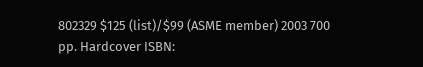802329 $125 (list)/$99 (ASME member) 2003 700 pp. Hardcover ISBN: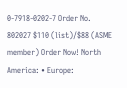0-7918-0202-7 Order No. 802027 $110 (list)/$88 (ASME member) Order Now! North America: • Europe: